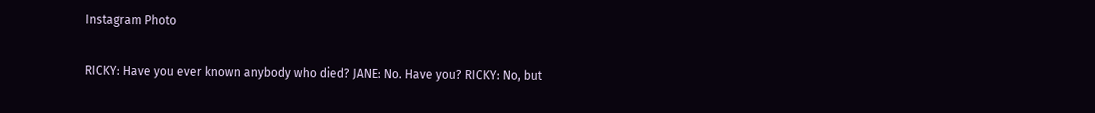Instagram Photo

RICKY: Have you ever known anybody who died? JANE: No. Have you? RICKY: No, but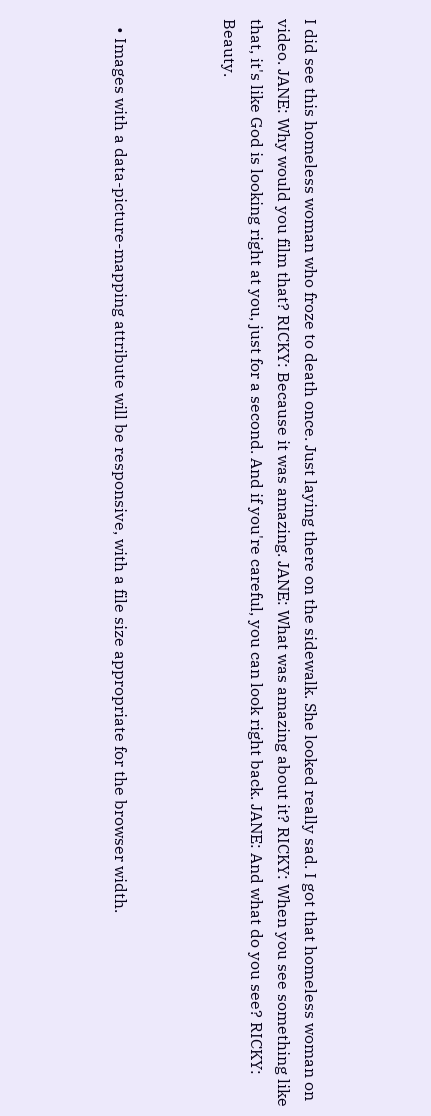I did see this homeless woman who froze to death once. Just laying there on the sidewalk. She looked really sad. I got that homeless woman on video. JANE: Why would you film that? RICKY: Because it was amazing. JANE: What was amazing about it? RICKY: When you see something like that, it's like God is looking right at you, just for a second. And if you're careful, you can look right back. JANE: And what do you see? RICKY: Beauty.



  • Images with a data-picture-mapping attribute will be responsive, with a file size appropriate for the browser width.